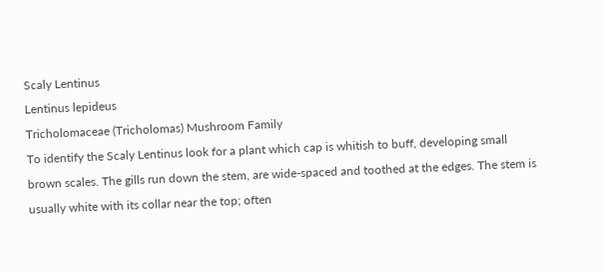Scaly Lentinus
Lentinus lepideus
Tricholomaceae (Tricholomas) Mushroom Family
To identify the Scaly Lentinus look for a plant which cap is whitish to buff, developing small brown scales. The gills run down the stem, are wide-spaced and toothed at the edges. The stem is usually white with its collar near the top; often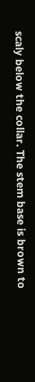scaly below the collar. The stem base is brown to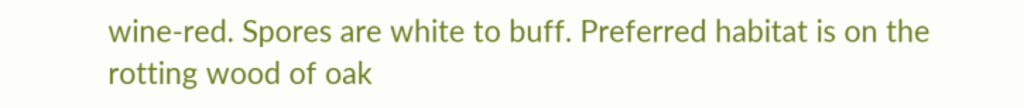wine-red. Spores are white to buff. Preferred habitat is on the rotting wood of oak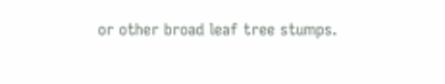or other broad leaf tree stumps.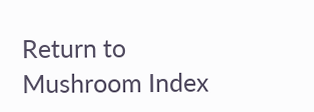Return to Mushroom Index